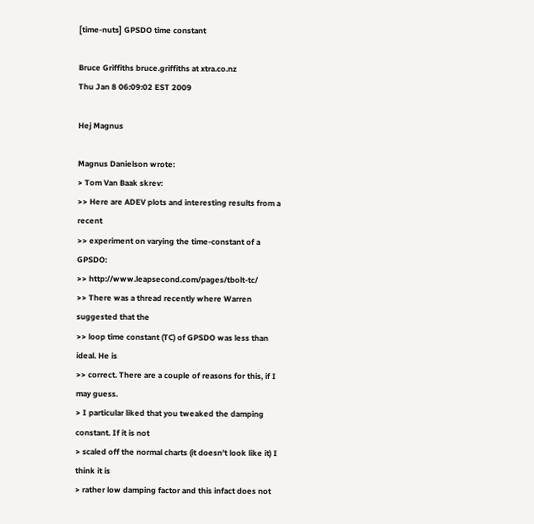[time-nuts] GPSDO time constant

Bruce Griffiths bruce.griffiths at xtra.co.nz
Thu Jan 8 06:09:02 EST 2009

Hej Magnus

Magnus Danielson wrote:
> Tom Van Baak skrev:
>> Here are ADEV plots and interesting results from a recent
>> experiment on varying the time-constant of a GPSDO:
>> http://www.leapsecond.com/pages/tbolt-tc/
>> There was a thread recently where Warren suggested that the
>> loop time constant (TC) of GPSDO was less than ideal. He is
>> correct. There are a couple of reasons for this, if I may guess.
> I particular liked that you tweaked the damping constant. If it is not
> scaled off the normal charts (it doesn't look like it) I think it is
> rather low damping factor and this infact does not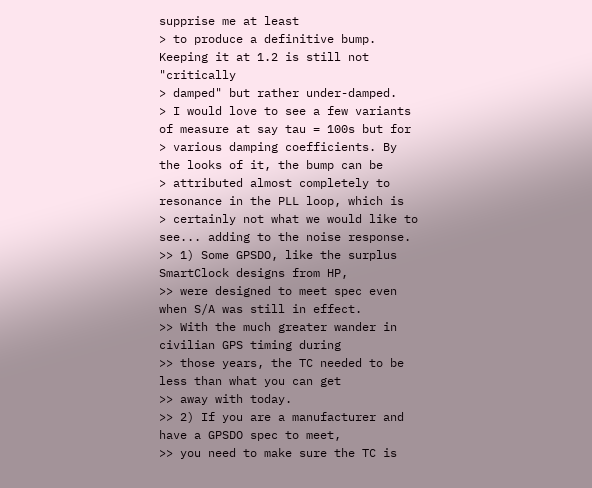supprise me at least
> to produce a definitive bump. Keeping it at 1.2 is still not "critically
> damped" but rather under-damped.
> I would love to see a few variants of measure at say tau = 100s but for
> various damping coefficients. By the looks of it, the bump can be
> attributed almost completely to resonance in the PLL loop, which is
> certainly not what we would like to see... adding to the noise response.
>> 1) Some GPSDO, like the surplus SmartClock designs from HP,
>> were designed to meet spec even when S/A was still in effect.
>> With the much greater wander in civilian GPS timing during
>> those years, the TC needed to be less than what you can get
>> away with today.
>> 2) If you are a manufacturer and have a GPSDO spec to meet,
>> you need to make sure the TC is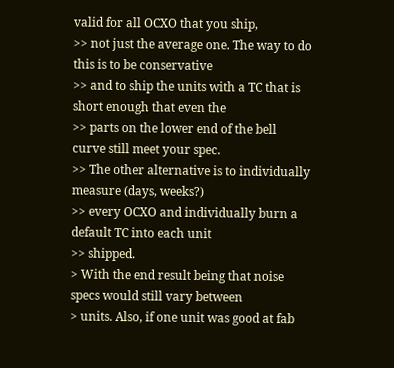valid for all OCXO that you ship,
>> not just the average one. The way to do this is to be conservative
>> and to ship the units with a TC that is short enough that even the
>> parts on the lower end of the bell curve still meet your spec.
>> The other alternative is to individually measure (days, weeks?)
>> every OCXO and individually burn a default TC into each unit
>> shipped.
> With the end result being that noise specs would still vary between
> units. Also, if one unit was good at fab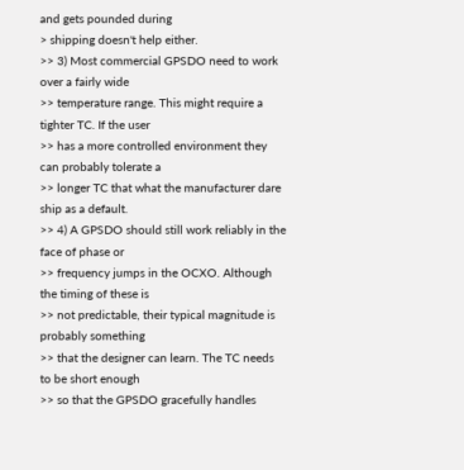and gets pounded during
> shipping doesn't help either.
>> 3) Most commercial GPSDO need to work over a fairly wide
>> temperature range. This might require a tighter TC. If the user
>> has a more controlled environment they can probably tolerate a
>> longer TC that what the manufacturer dare ship as a default.
>> 4) A GPSDO should still work reliably in the face of phase or
>> frequency jumps in the OCXO. Although the timing of these is
>> not predictable, their typical magnitude is probably something
>> that the designer can learn. The TC needs to be short enough
>> so that the GPSDO gracefully handles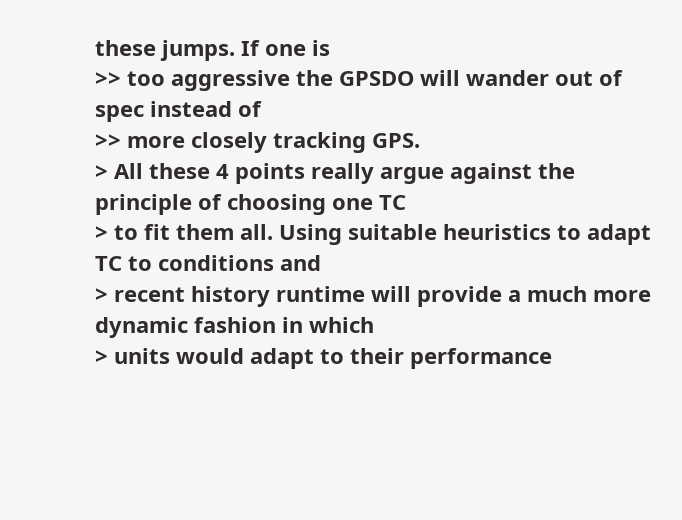these jumps. If one is
>> too aggressive the GPSDO will wander out of spec instead of
>> more closely tracking GPS.
> All these 4 points really argue against the principle of choosing one TC
> to fit them all. Using suitable heuristics to adapt TC to conditions and
> recent history runtime will provide a much more dynamic fashion in which
> units would adapt to their performance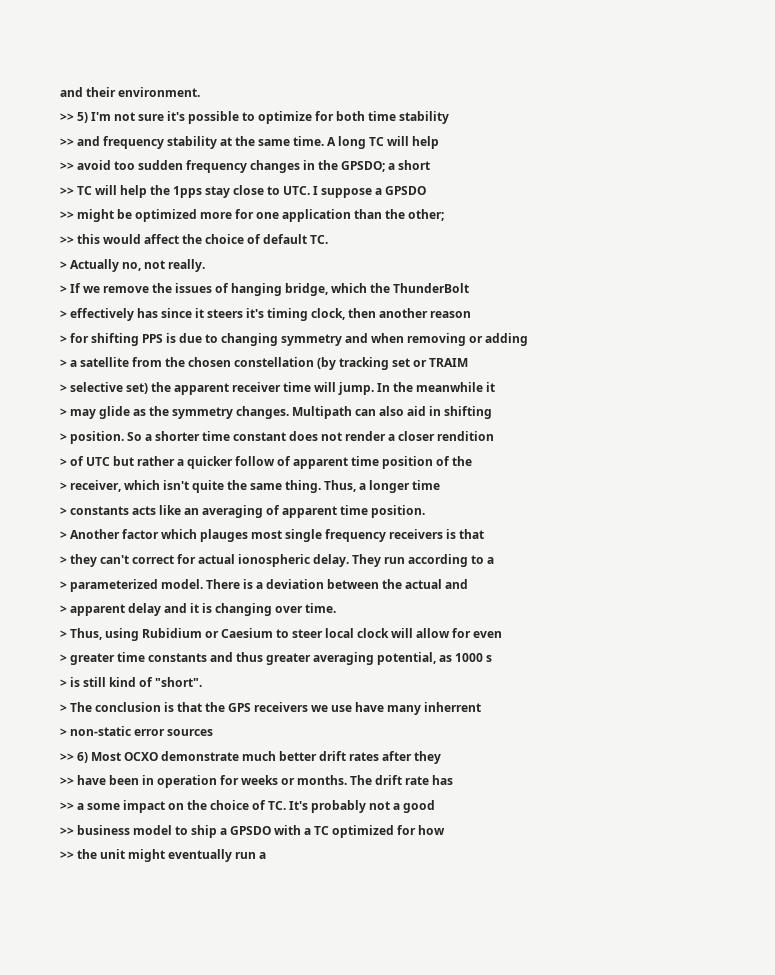and their environment.
>> 5) I'm not sure it's possible to optimize for both time stability
>> and frequency stability at the same time. A long TC will help
>> avoid too sudden frequency changes in the GPSDO; a short
>> TC will help the 1pps stay close to UTC. I suppose a GPSDO
>> might be optimized more for one application than the other;
>> this would affect the choice of default TC.
> Actually no, not really.
> If we remove the issues of hanging bridge, which the ThunderBolt
> effectively has since it steers it's timing clock, then another reason
> for shifting PPS is due to changing symmetry and when removing or adding
> a satellite from the chosen constellation (by tracking set or TRAIM
> selective set) the apparent receiver time will jump. In the meanwhile it
> may glide as the symmetry changes. Multipath can also aid in shifting
> position. So a shorter time constant does not render a closer rendition
> of UTC but rather a quicker follow of apparent time position of the
> receiver, which isn't quite the same thing. Thus, a longer time
> constants acts like an averaging of apparent time position.
> Another factor which plauges most single frequency receivers is that
> they can't correct for actual ionospheric delay. They run according to a
> parameterized model. There is a deviation between the actual and
> apparent delay and it is changing over time.
> Thus, using Rubidium or Caesium to steer local clock will allow for even
> greater time constants and thus greater averaging potential, as 1000 s
> is still kind of "short".
> The conclusion is that the GPS receivers we use have many inherrent
> non-static error sources
>> 6) Most OCXO demonstrate much better drift rates after they
>> have been in operation for weeks or months. The drift rate has
>> a some impact on the choice of TC. It's probably not a good
>> business model to ship a GPSDO with a TC optimized for how
>> the unit might eventually run a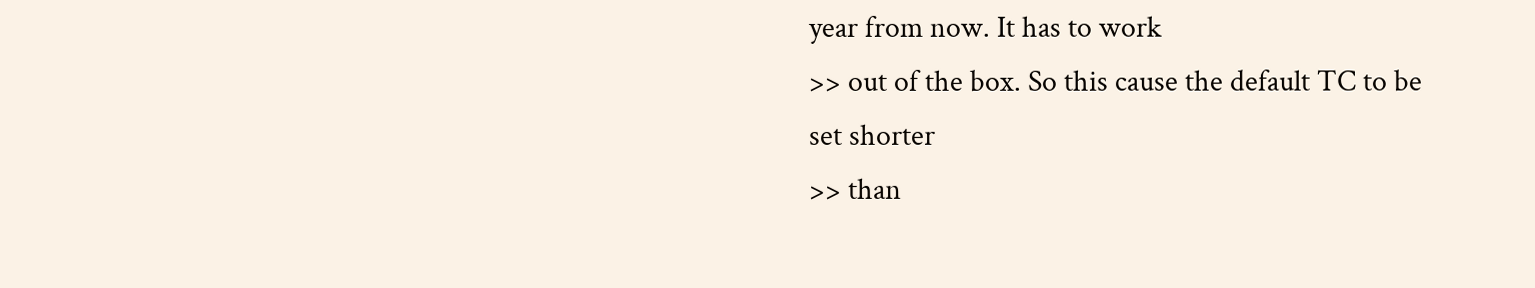year from now. It has to work
>> out of the box. So this cause the default TC to be set shorter
>> than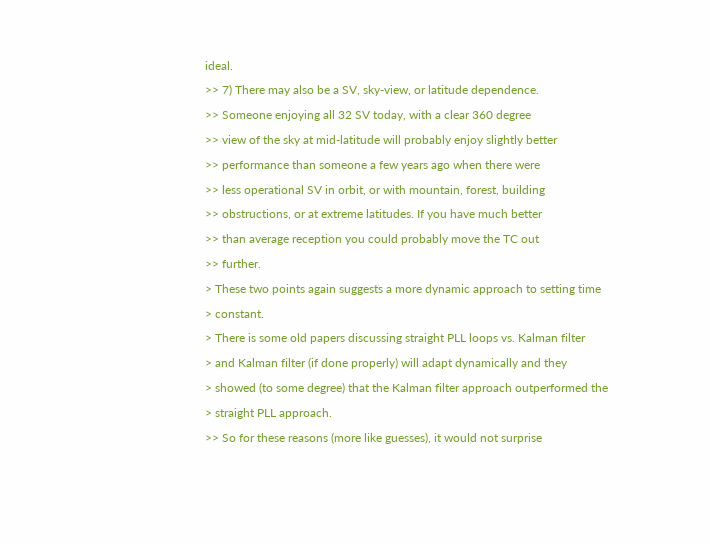ideal.
>> 7) There may also be a SV, sky-view, or latitude dependence.
>> Someone enjoying all 32 SV today, with a clear 360 degree
>> view of the sky at mid-latitude will probably enjoy slightly better
>> performance than someone a few years ago when there were
>> less operational SV in orbit, or with mountain, forest, building
>> obstructions, or at extreme latitudes. If you have much better
>> than average reception you could probably move the TC out
>> further.
> These two points again suggests a more dynamic approach to setting time
> constant.
> There is some old papers discussing straight PLL loops vs. Kalman filter
> and Kalman filter (if done properly) will adapt dynamically and they
> showed (to some degree) that the Kalman filter approach outperformed the
> straight PLL approach.
>> So for these reasons (more like guesses), it would not surprise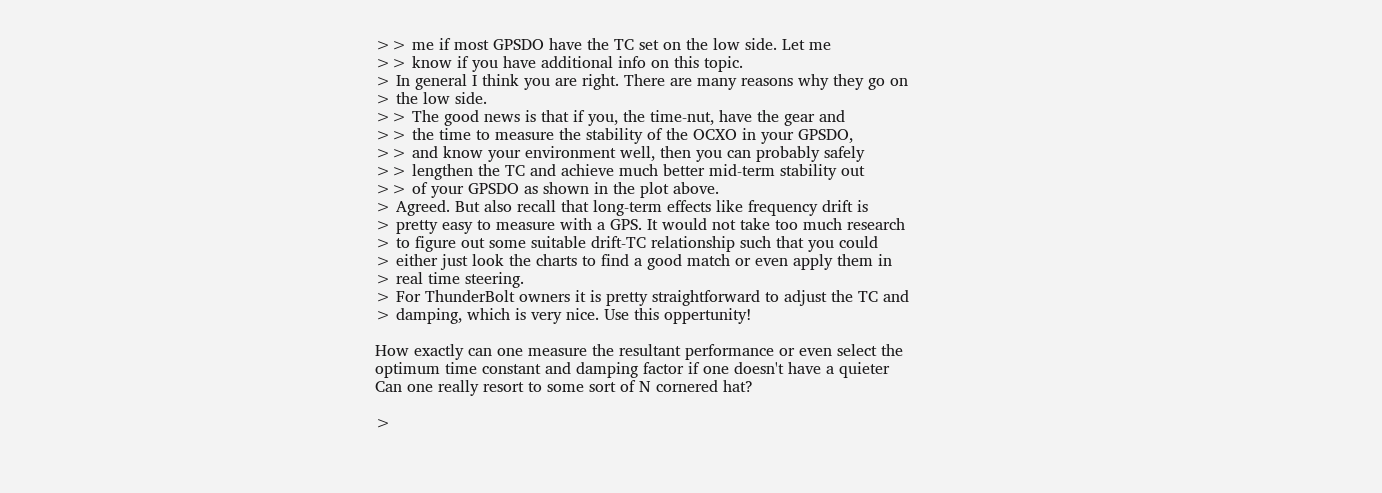>> me if most GPSDO have the TC set on the low side. Let me
>> know if you have additional info on this topic.
> In general I think you are right. There are many reasons why they go on
> the low side.
>> The good news is that if you, the time-nut, have the gear and
>> the time to measure the stability of the OCXO in your GPSDO,
>> and know your environment well, then you can probably safely
>> lengthen the TC and achieve much better mid-term stability out
>> of your GPSDO as shown in the plot above.
> Agreed. But also recall that long-term effects like frequency drift is
> pretty easy to measure with a GPS. It would not take too much research
> to figure out some suitable drift-TC relationship such that you could
> either just look the charts to find a good match or even apply them in
> real time steering.
> For ThunderBolt owners it is pretty straightforward to adjust the TC and
> damping, which is very nice. Use this oppertunity!

How exactly can one measure the resultant performance or even select the
optimum time constant and damping factor if one doesn't have a quieter
Can one really resort to some sort of N cornered hat?

>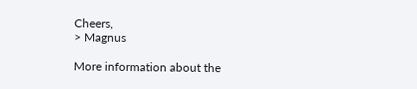Cheers,
> Magnus

More information about the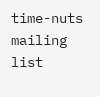time-nuts mailing list